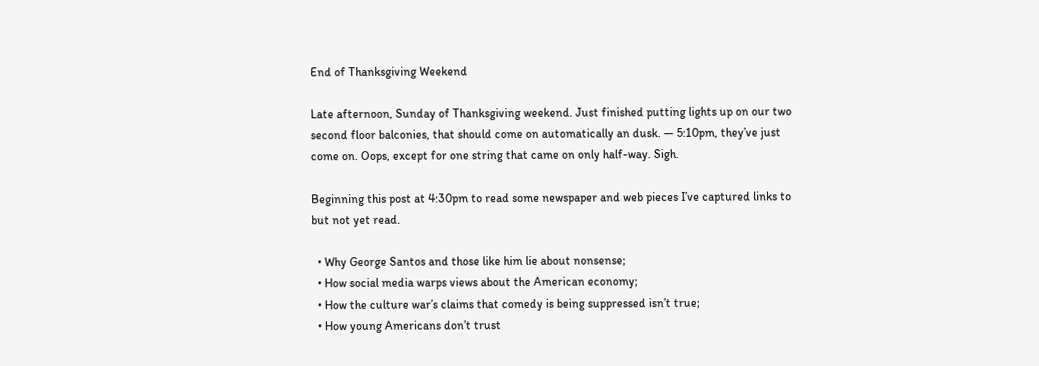End of Thanksgiving Weekend

Late afternoon, Sunday of Thanksgiving weekend. Just finished putting lights up on our two second floor balconies, that should come on automatically an dusk. — 5:10pm, they’ve just come on. Oops, except for one string that came on only half-way. Sigh.

Beginning this post at 4:30pm to read some newspaper and web pieces I’ve captured links to but not yet read.

  • Why George Santos and those like him lie about nonsense;
  • How social media warps views about the American economy;
  • How the culture war’s claims that comedy is being suppressed isn’t true;
  • How young Americans don’t trust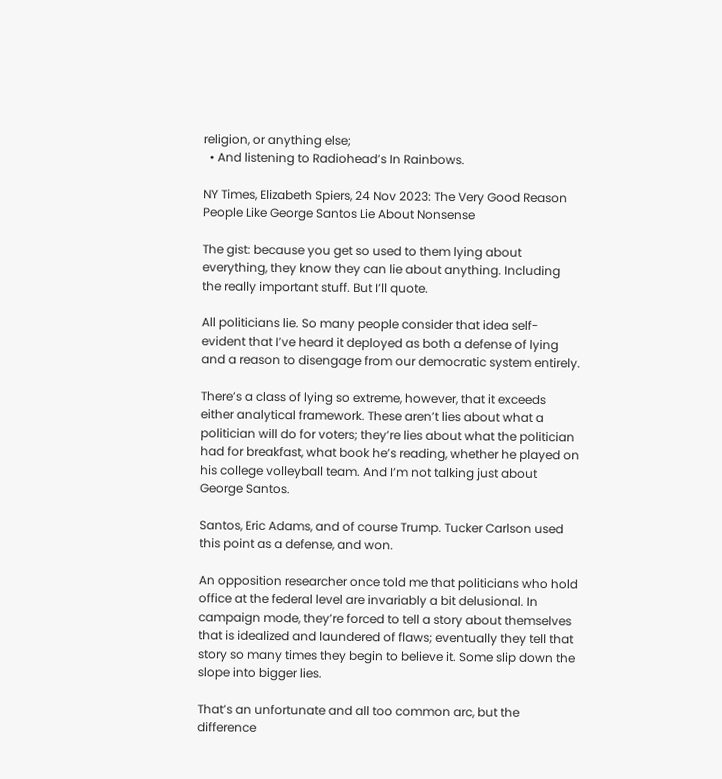religion, or anything else;
  • And listening to Radiohead’s In Rainbows.

NY Times, Elizabeth Spiers, 24 Nov 2023: The Very Good Reason People Like George Santos Lie About Nonsense

The gist: because you get so used to them lying about everything, they know they can lie about anything. Including the really important stuff. But I’ll quote.

All politicians lie. So many people consider that idea self-evident that I’ve heard it deployed as both a defense of lying and a reason to disengage from our democratic system entirely.

There’s a class of lying so extreme, however, that it exceeds either analytical framework. These aren’t lies about what a politician will do for voters; they’re lies about what the politician had for breakfast, what book he’s reading, whether he played on his college volleyball team. And I’m not talking just about George Santos.

Santos, Eric Adams, and of course Trump. Tucker Carlson used this point as a defense, and won.

An opposition researcher once told me that politicians who hold office at the federal level are invariably a bit delusional. In campaign mode, they’re forced to tell a story about themselves that is idealized and laundered of flaws; eventually they tell that story so many times they begin to believe it. Some slip down the slope into bigger lies.

That’s an unfortunate and all too common arc, but the difference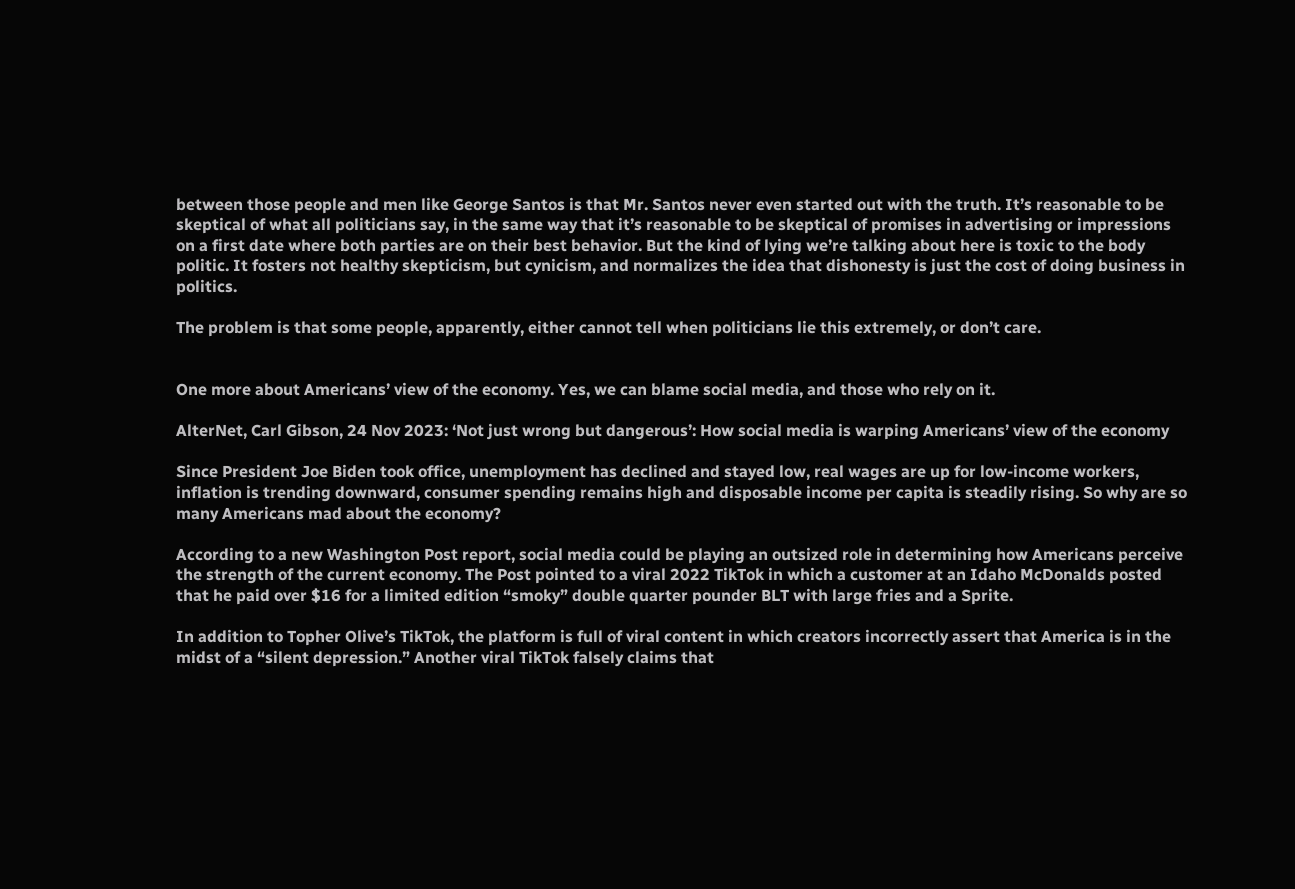between those people and men like George Santos is that Mr. Santos never even started out with the truth. It’s reasonable to be skeptical of what all politicians say, in the same way that it’s reasonable to be skeptical of promises in advertising or impressions on a first date where both parties are on their best behavior. But the kind of lying we’re talking about here is toxic to the body politic. It fosters not healthy skepticism, but cynicism, and normalizes the idea that dishonesty is just the cost of doing business in politics.

The problem is that some people, apparently, either cannot tell when politicians lie this extremely, or don’t care.


One more about Americans’ view of the economy. Yes, we can blame social media, and those who rely on it.

AlterNet, Carl Gibson, 24 Nov 2023: ‘Not just wrong but dangerous’: How social media is warping Americans’ view of the economy

Since President Joe Biden took office, unemployment has declined and stayed low, real wages are up for low-income workers, inflation is trending downward, consumer spending remains high and disposable income per capita is steadily rising. So why are so many Americans mad about the economy?

According to a new Washington Post report, social media could be playing an outsized role in determining how Americans perceive the strength of the current economy. The Post pointed to a viral 2022 TikTok in which a customer at an Idaho McDonalds posted that he paid over $16 for a limited edition “smoky” double quarter pounder BLT with large fries and a Sprite.

In addition to Topher Olive’s TikTok, the platform is full of viral content in which creators incorrectly assert that America is in the midst of a “silent depression.” Another viral TikTok falsely claims that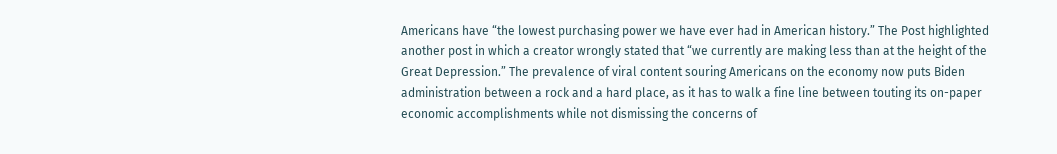Americans have “the lowest purchasing power we have ever had in American history.” The Post highlighted another post in which a creator wrongly stated that “we currently are making less than at the height of the Great Depression.” The prevalence of viral content souring Americans on the economy now puts Biden administration between a rock and a hard place, as it has to walk a fine line between touting its on-paper economic accomplishments while not dismissing the concerns of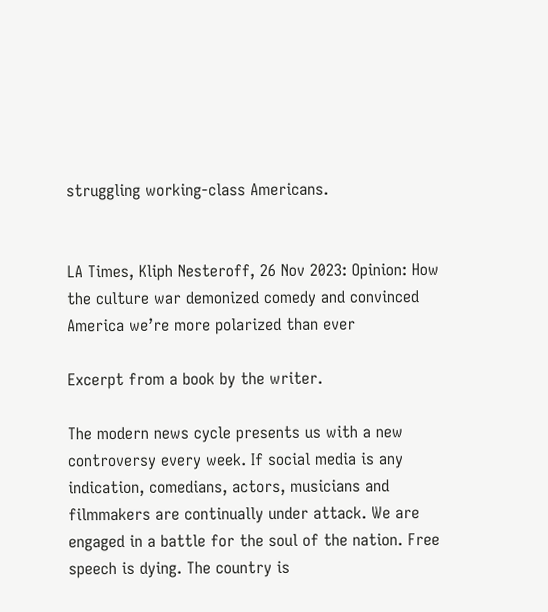struggling working-class Americans.


LA Times, Kliph Nesteroff, 26 Nov 2023: Opinion: How the culture war demonized comedy and convinced America we’re more polarized than ever

Excerpt from a book by the writer.

The modern news cycle presents us with a new controversy every week. If social media is any indication, comedians, actors, musicians and filmmakers are continually under attack. We are engaged in a battle for the soul of the nation. Free speech is dying. The country is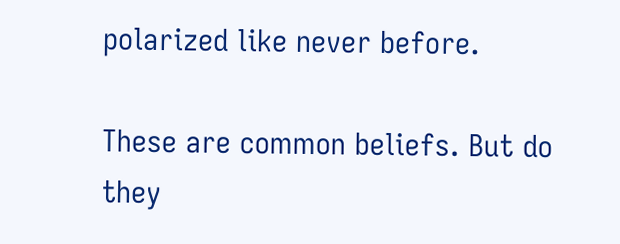polarized like never before.

These are common beliefs. But do they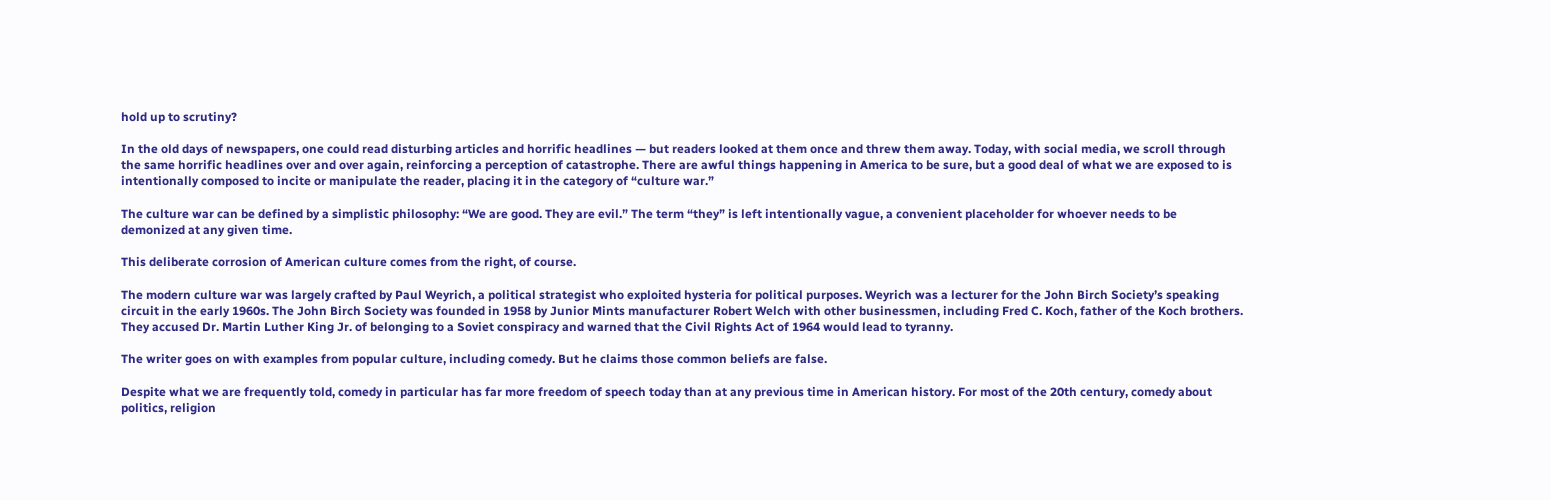hold up to scrutiny?

In the old days of newspapers, one could read disturbing articles and horrific headlines — but readers looked at them once and threw them away. Today, with social media, we scroll through the same horrific headlines over and over again, reinforcing a perception of catastrophe. There are awful things happening in America to be sure, but a good deal of what we are exposed to is intentionally composed to incite or manipulate the reader, placing it in the category of “culture war.”

The culture war can be defined by a simplistic philosophy: “We are good. They are evil.” The term “they” is left intentionally vague, a convenient placeholder for whoever needs to be demonized at any given time.

This deliberate corrosion of American culture comes from the right, of course.

The modern culture war was largely crafted by Paul Weyrich, a political strategist who exploited hysteria for political purposes. Weyrich was a lecturer for the John Birch Society’s speaking circuit in the early 1960s. The John Birch Society was founded in 1958 by Junior Mints manufacturer Robert Welch with other businessmen, including Fred C. Koch, father of the Koch brothers. They accused Dr. Martin Luther King Jr. of belonging to a Soviet conspiracy and warned that the Civil Rights Act of 1964 would lead to tyranny.

The writer goes on with examples from popular culture, including comedy. But he claims those common beliefs are false.

Despite what we are frequently told, comedy in particular has far more freedom of speech today than at any previous time in American history. For most of the 20th century, comedy about politics, religion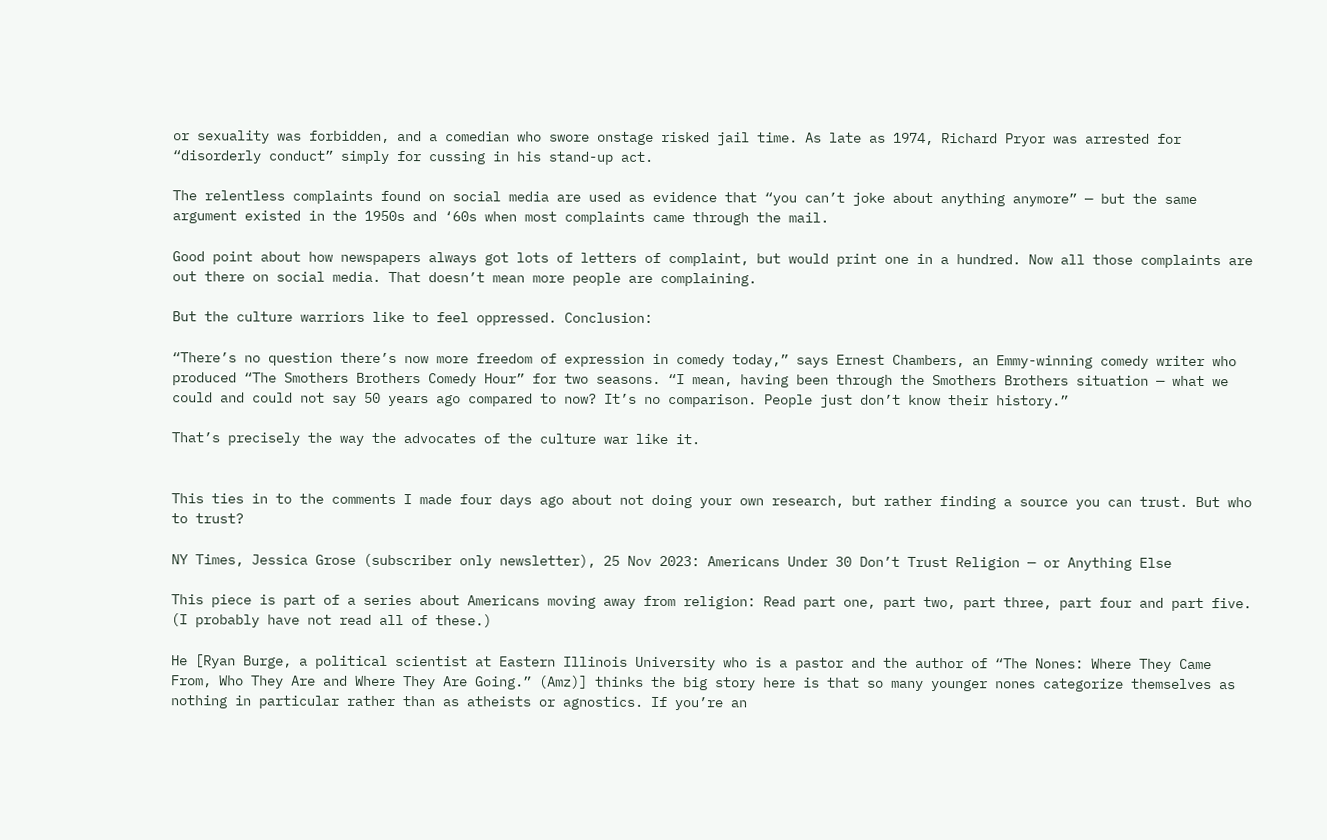or sexuality was forbidden, and a comedian who swore onstage risked jail time. As late as 1974, Richard Pryor was arrested for “disorderly conduct” simply for cussing in his stand-up act.

The relentless complaints found on social media are used as evidence that “you can’t joke about anything anymore” — but the same argument existed in the 1950s and ‘60s when most complaints came through the mail.

Good point about how newspapers always got lots of letters of complaint, but would print one in a hundred. Now all those complaints are out there on social media. That doesn’t mean more people are complaining.

But the culture warriors like to feel oppressed. Conclusion:

“There’s no question there’s now more freedom of expression in comedy today,” says Ernest Chambers, an Emmy-winning comedy writer who produced “The Smothers Brothers Comedy Hour” for two seasons. “I mean, having been through the Smothers Brothers situation — what we could and could not say 50 years ago compared to now? It’s no comparison. People just don’t know their history.”

That’s precisely the way the advocates of the culture war like it.


This ties in to the comments I made four days ago about not doing your own research, but rather finding a source you can trust. But who to trust?

NY Times, Jessica Grose (subscriber only newsletter), 25 Nov 2023: Americans Under 30 Don’t Trust Religion — or Anything Else

This piece is part of a series about Americans moving away from religion: Read part one, part two, part three, part four and part five. (I probably have not read all of these.)

He [Ryan Burge, a political scientist at Eastern Illinois University who is a pastor and the author of “The Nones: Where They Came From, Who They Are and Where They Are Going.” (Amz)] thinks the big story here is that so many younger nones categorize themselves as nothing in particular rather than as atheists or agnostics. If you’re an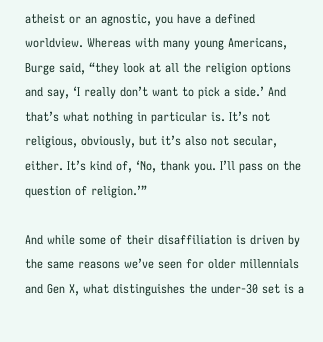atheist or an agnostic, you have a defined worldview. Whereas with many young Americans, Burge said, “they look at all the religion options and say, ‘I really don’t want to pick a side.’ And that’s what nothing in particular is. It’s not religious, obviously, but it’s also not secular, either. It’s kind of, ‘No, thank you. I’ll pass on the question of religion.’”

And while some of their disaffiliation is driven by the same reasons we’ve seen for older millennials and Gen X, what distinguishes the under-30 set is a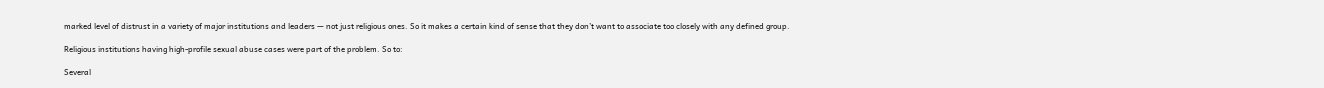marked level of distrust in a variety of major institutions and leaders — not just religious ones. So it makes a certain kind of sense that they don’t want to associate too closely with any defined group.

Religious institutions having high-profile sexual abuse cases were part of the problem. So to:

Several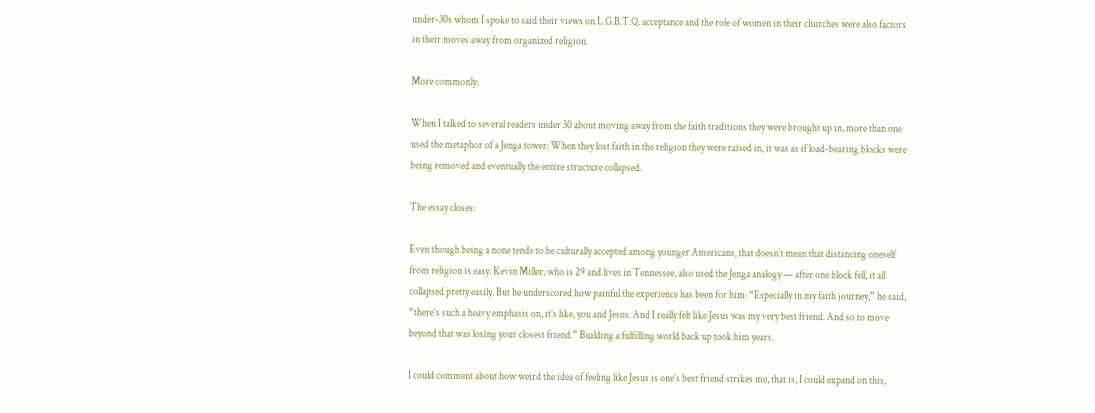under-30s whom I spoke to said their views on L.G.B.T.Q. acceptance and the role of women in their churches were also factors in their moves away from organized religion.

More commonly:

When I talked to several readers under 30 about moving away from the faith traditions they were brought up in, more than one used the metaphor of a Jenga tower: When they lost faith in the religion they were raised in, it was as if load-bearing blocks were being removed and eventually the entire structure collapsed.

The essay closes:

Even though being a none tends to be culturally accepted among younger Americans, that doesn’t mean that distancing oneself from religion is easy. Kevin Miller, who is 29 and lives in Tennessee, also used the Jenga analogy — after one block fell, it all collapsed pretty easily. But he underscored how painful the experience has been for him: “Especially in my faith journey,” he said, “there’s such a heavy emphasis on, it’s like, you and Jesus. And I really felt like Jesus was my very best friend. And so to move beyond that was losing your closest friend.” Building a fulfilling world back up took him years.

I could comment about how weird the idea of feeling like Jesus is one’s best friend strikes me, that is, I could expand on this,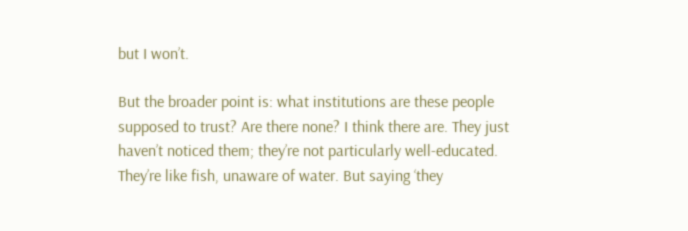but I won’t.

But the broader point is: what institutions are these people supposed to trust? Are there none? I think there are. They just haven’t noticed them; they’re not particularly well-educated. They’re like fish, unaware of water. But saying ‘they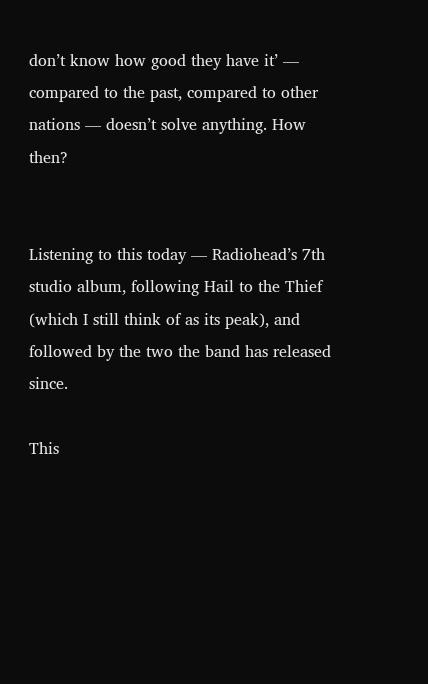don’t know how good they have it’ — compared to the past, compared to other nations — doesn’t solve anything. How then?


Listening to this today — Radiohead’s 7th studio album, following Hail to the Thief (which I still think of as its peak), and followed by the two the band has released since.

This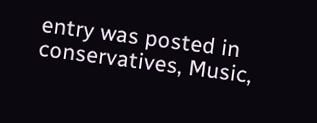entry was posted in conservatives, Music,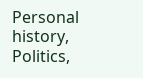Personal history, Politics,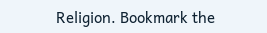Religion. Bookmark the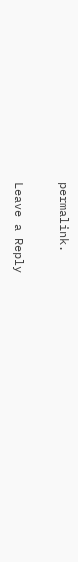permalink.

Leave a Reply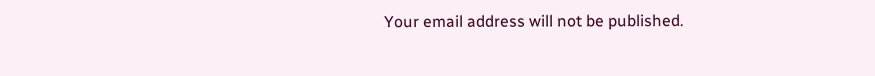Your email address will not be published.